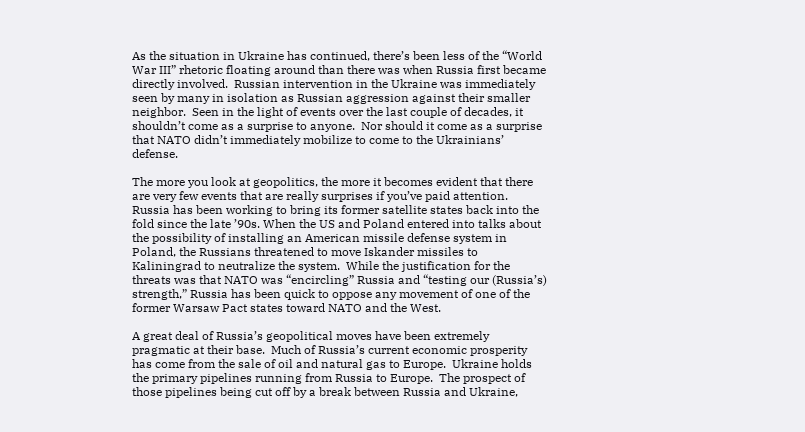As the situation in Ukraine has continued, there’s been less of the “World War III” rhetoric floating around than there was when Russia first became directly involved.  Russian intervention in the Ukraine was immediately seen by many in isolation as Russian aggression against their smaller neighbor.  Seen in the light of events over the last couple of decades, it shouldn’t come as a surprise to anyone.  Nor should it come as a surprise that NATO didn’t immediately mobilize to come to the Ukrainians’ defense.

The more you look at geopolitics, the more it becomes evident that there are very few events that are really surprises if you’ve paid attention.  Russia has been working to bring its former satellite states back into the fold since the late ’90s. When the US and Poland entered into talks about the possibility of installing an American missile defense system in Poland, the Russians threatened to move Iskander missiles to Kaliningrad to neutralize the system.  While the justification for the threats was that NATO was “encircling” Russia and “testing our (Russia’s) strength,” Russia has been quick to oppose any movement of one of the former Warsaw Pact states toward NATO and the West.

A great deal of Russia’s geopolitical moves have been extremely pragmatic at their base.  Much of Russia’s current economic prosperity has come from the sale of oil and natural gas to Europe.  Ukraine holds the primary pipelines running from Russia to Europe.  The prospect of those pipelines being cut off by a break between Russia and Ukraine,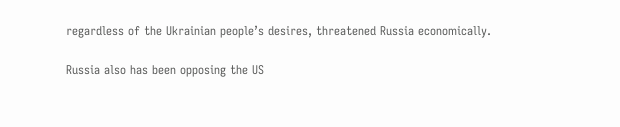regardless of the Ukrainian people’s desires, threatened Russia economically.

Russia also has been opposing the US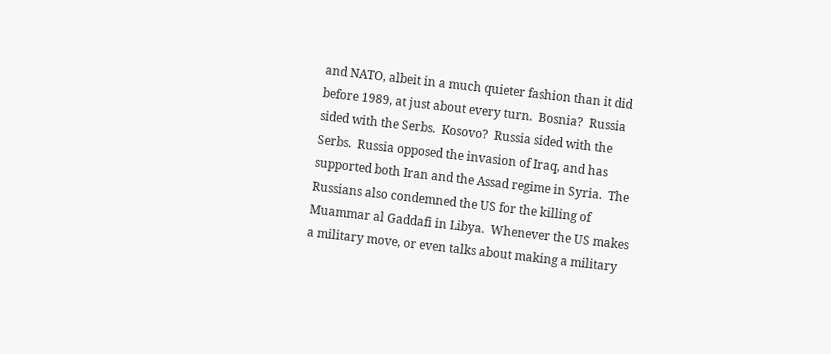and NATO, albeit in a much quieter fashion than it did before 1989, at just about every turn.  Bosnia?  Russia sided with the Serbs.  Kosovo?  Russia sided with the Serbs.  Russia opposed the invasion of Iraq, and has supported both Iran and the Assad regime in Syria.  The Russians also condemned the US for the killing of Muammar al Gaddafi in Libya.  Whenever the US makes a military move, or even talks about making a military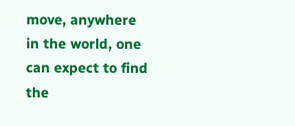move, anywhere in the world, one can expect to find the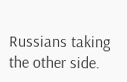Russians taking the other side.